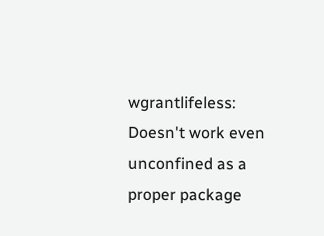wgrantlifeless: Doesn't work even unconfined as a proper package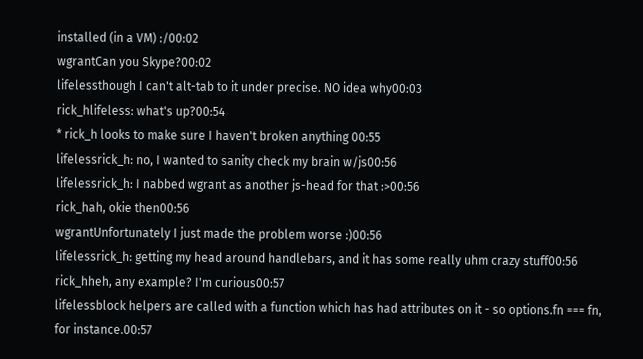installed (in a VM) :/00:02
wgrantCan you Skype?00:02
lifelessthough I can't alt-tab to it under precise. NO idea why00:03
rick_hlifeless: what's up?00:54
* rick_h looks to make sure I haven't broken anything 00:55
lifelessrick_h: no, I wanted to sanity check my brain w/js00:56
lifelessrick_h: I nabbed wgrant as another js-head for that :>00:56
rick_hah, okie then00:56
wgrantUnfortunately I just made the problem worse :)00:56
lifelessrick_h: getting my head around handlebars, and it has some really uhm crazy stuff00:56
rick_hheh, any example? I'm curious00:57
lifelessblock helpers are called with a function which has had attributes on it - so options.fn === fn, for instance.00:57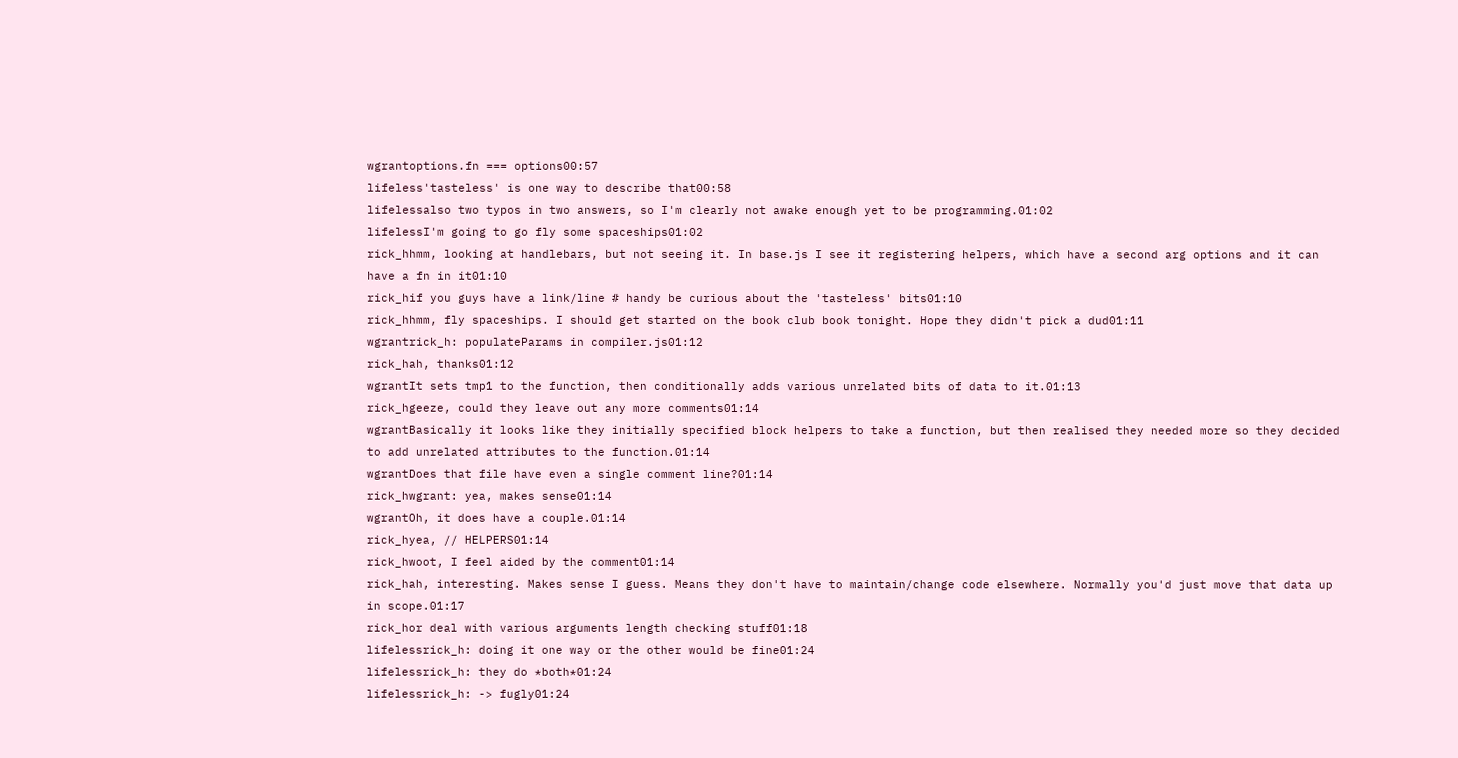wgrantoptions.fn === options00:57
lifeless'tasteless' is one way to describe that00:58
lifelessalso two typos in two answers, so I'm clearly not awake enough yet to be programming.01:02
lifelessI'm going to go fly some spaceships01:02
rick_hhmm, looking at handlebars, but not seeing it. In base.js I see it registering helpers, which have a second arg options and it can have a fn in it01:10
rick_hif you guys have a link/line # handy be curious about the 'tasteless' bits01:10
rick_hhmm, fly spaceships. I should get started on the book club book tonight. Hope they didn't pick a dud01:11
wgrantrick_h: populateParams in compiler.js01:12
rick_hah, thanks01:12
wgrantIt sets tmp1 to the function, then conditionally adds various unrelated bits of data to it.01:13
rick_hgeeze, could they leave out any more comments01:14
wgrantBasically it looks like they initially specified block helpers to take a function, but then realised they needed more so they decided to add unrelated attributes to the function.01:14
wgrantDoes that file have even a single comment line?01:14
rick_hwgrant: yea, makes sense01:14
wgrantOh, it does have a couple.01:14
rick_hyea, // HELPERS01:14
rick_hwoot, I feel aided by the comment01:14
rick_hah, interesting. Makes sense I guess. Means they don't have to maintain/change code elsewhere. Normally you'd just move that data up in scope.01:17
rick_hor deal with various arguments length checking stuff01:18
lifelessrick_h: doing it one way or the other would be fine01:24
lifelessrick_h: they do *both*01:24
lifelessrick_h: -> fugly01:24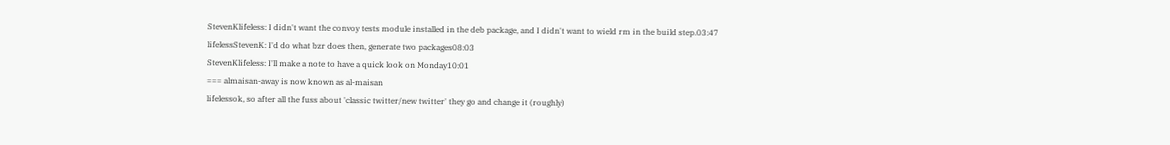StevenKlifeless: I didn't want the convoy tests module installed in the deb package, and I didn't want to wield rm in the build step.03:47
lifelessStevenK: I'd do what bzr does then, generate two packages08:03
StevenKlifeless: I'll make a note to have a quick look on Monday10:01
=== almaisan-away is now known as al-maisan
lifelessok, so after all the fuss about 'classic twitter/new twitter' they go and change it (roughly)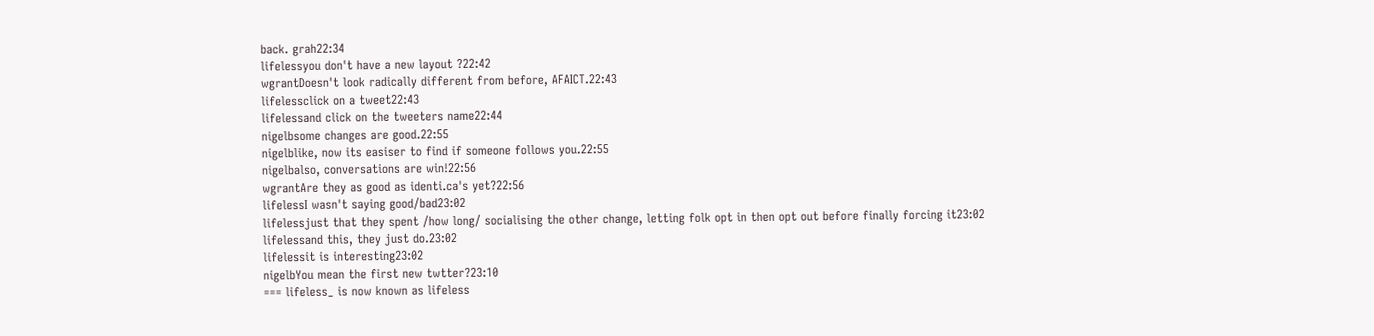back. grah22:34
lifelessyou don't have a new layout ?22:42
wgrantDoesn't look radically different from before, AFAICT.22:43
lifelessclick on a tweet22:43
lifelessand click on the tweeters name22:44
nigelbsome changes are good.22:55
nigelblike, now its easiser to find if someone follows you.22:55
nigelbalso, conversations are win!22:56
wgrantAre they as good as identi.ca's yet?22:56
lifelessI wasn't saying good/bad23:02
lifelessjust that they spent /how long/ socialising the other change, letting folk opt in then opt out before finally forcing it23:02
lifelessand this, they just do.23:02
lifelessit is interesting23:02
nigelbYou mean the first new twtter?23:10
=== lifeless_ is now known as lifeless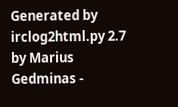Generated by irclog2html.py 2.7 by Marius Gedminas -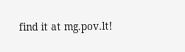find it at mg.pov.lt!